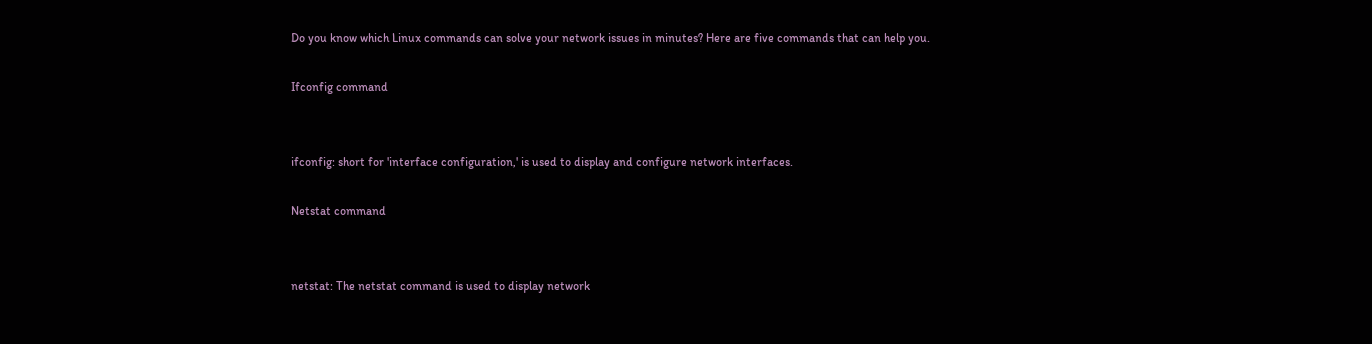Do you know which Linux commands can solve your network issues in minutes? Here are five commands that can help you.

Ifconfig command


ifconfig: short for 'interface configuration,' is used to display and configure network interfaces.

Netstat command


netstat: The netstat command is used to display network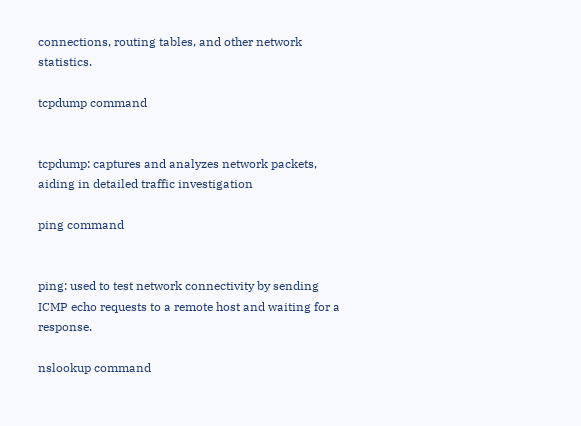connections, routing tables, and other network statistics.

tcpdump command


tcpdump: captures and analyzes network packets, aiding in detailed traffic investigation

ping command


ping: used to test network connectivity by sending ICMP echo requests to a remote host and waiting for a response.

nslookup command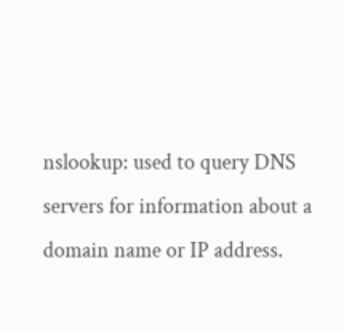nslookup: used to query DNS servers for information about a domain name or IP address.